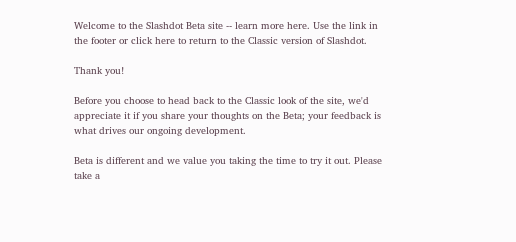Welcome to the Slashdot Beta site -- learn more here. Use the link in the footer or click here to return to the Classic version of Slashdot.

Thank you!

Before you choose to head back to the Classic look of the site, we'd appreciate it if you share your thoughts on the Beta; your feedback is what drives our ongoing development.

Beta is different and we value you taking the time to try it out. Please take a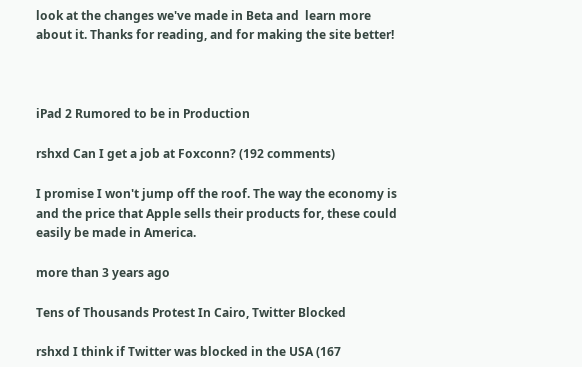look at the changes we've made in Beta and  learn more about it. Thanks for reading, and for making the site better!



iPad 2 Rumored to be in Production

rshxd Can I get a job at Foxconn? (192 comments)

I promise I won't jump off the roof. The way the economy is and the price that Apple sells their products for, these could easily be made in America.

more than 3 years ago

Tens of Thousands Protest In Cairo, Twitter Blocked

rshxd I think if Twitter was blocked in the USA (167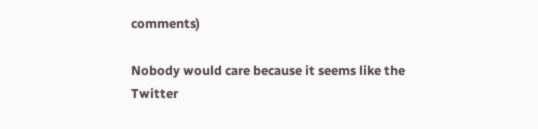comments)

Nobody would care because it seems like the Twitter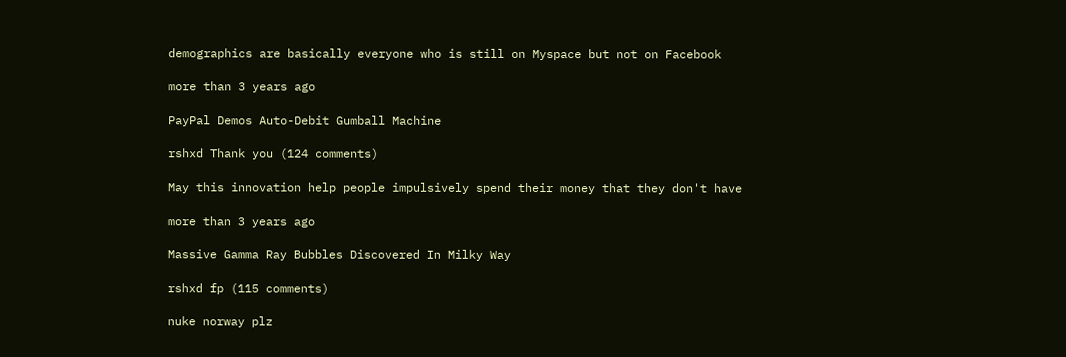demographics are basically everyone who is still on Myspace but not on Facebook

more than 3 years ago

PayPal Demos Auto-Debit Gumball Machine

rshxd Thank you (124 comments)

May this innovation help people impulsively spend their money that they don't have

more than 3 years ago

Massive Gamma Ray Bubbles Discovered In Milky Way

rshxd fp (115 comments)

nuke norway plz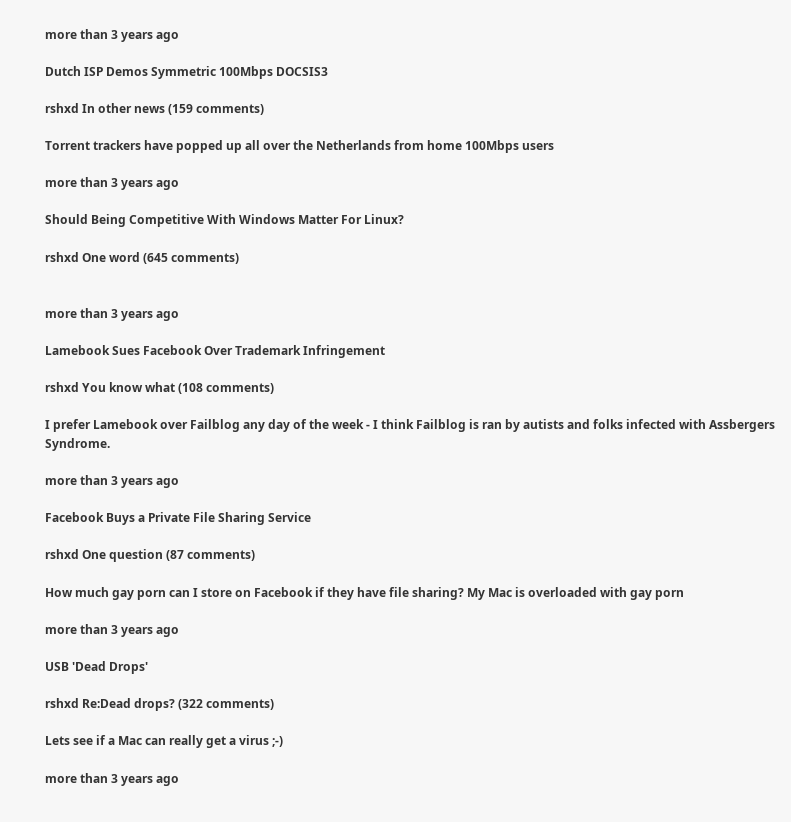more than 3 years ago

Dutch ISP Demos Symmetric 100Mbps DOCSIS3

rshxd In other news (159 comments)

Torrent trackers have popped up all over the Netherlands from home 100Mbps users

more than 3 years ago

Should Being Competitive With Windows Matter For Linux?

rshxd One word (645 comments)


more than 3 years ago

Lamebook Sues Facebook Over Trademark Infringement

rshxd You know what (108 comments)

I prefer Lamebook over Failblog any day of the week - I think Failblog is ran by autists and folks infected with Assbergers Syndrome.

more than 3 years ago

Facebook Buys a Private File Sharing Service

rshxd One question (87 comments)

How much gay porn can I store on Facebook if they have file sharing? My Mac is overloaded with gay porn

more than 3 years ago

USB 'Dead Drops'

rshxd Re:Dead drops? (322 comments)

Lets see if a Mac can really get a virus ;-)

more than 3 years ago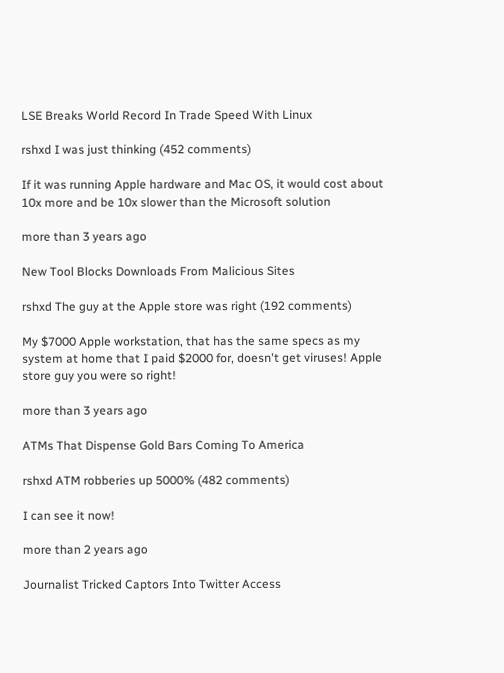LSE Breaks World Record In Trade Speed With Linux

rshxd I was just thinking (452 comments)

If it was running Apple hardware and Mac OS, it would cost about 10x more and be 10x slower than the Microsoft solution

more than 3 years ago

New Tool Blocks Downloads From Malicious Sites

rshxd The guy at the Apple store was right (192 comments)

My $7000 Apple workstation, that has the same specs as my system at home that I paid $2000 for, doesn't get viruses! Apple store guy you were so right!

more than 3 years ago

ATMs That Dispense Gold Bars Coming To America

rshxd ATM robberies up 5000% (482 comments)

I can see it now!

more than 2 years ago

Journalist Tricked Captors Into Twitter Access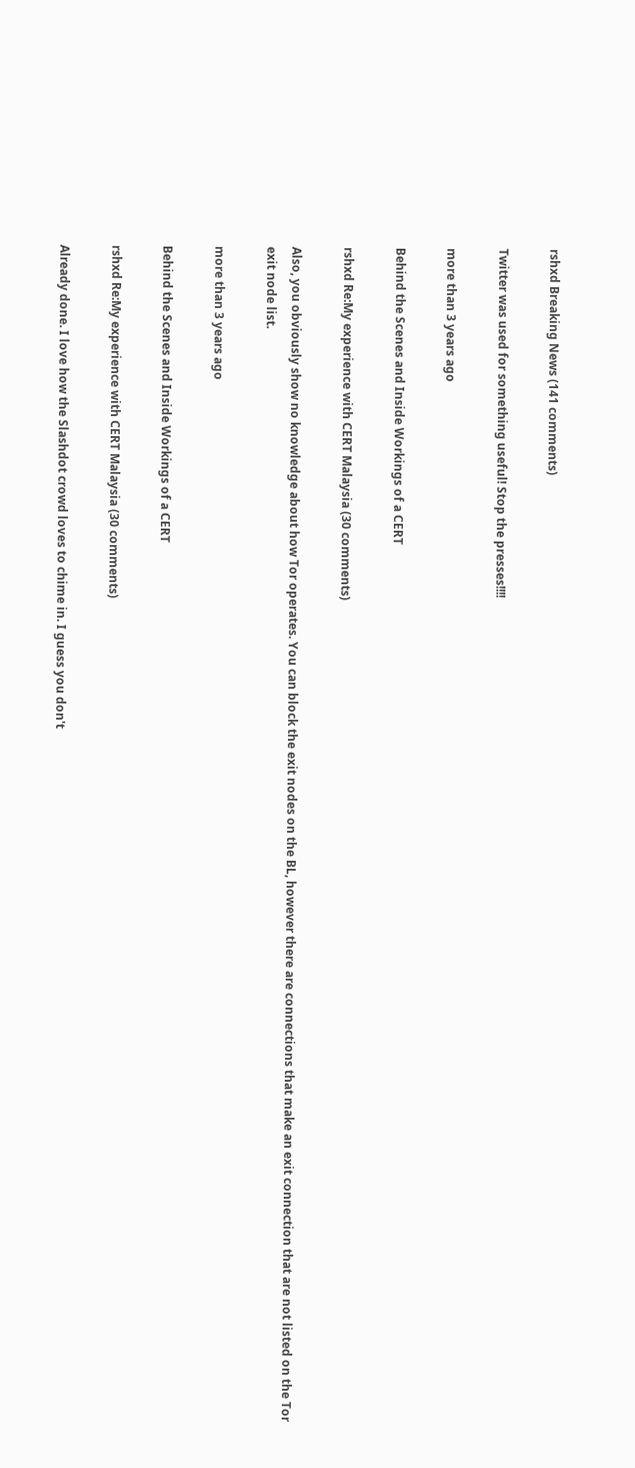rshxd Breaking News (141 comments)

Twitter was used for something useful! Stop the presses!!!!

more than 3 years ago

Behind the Scenes and Inside Workings of a CERT

rshxd Re:My experience with CERT Malaysia (30 comments)

Also, you obviously show no knowledge about how Tor operates. You can block the exit nodes on the BL, however there are connections that make an exit connection that are not listed on the Tor exit node list.

more than 3 years ago

Behind the Scenes and Inside Workings of a CERT

rshxd Re:My experience with CERT Malaysia (30 comments)

Already done. I love how the Slashdot crowd loves to chime in. I guess you don't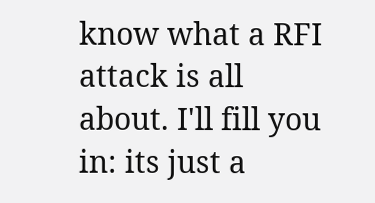know what a RFI attack is all about. I'll fill you in: its just a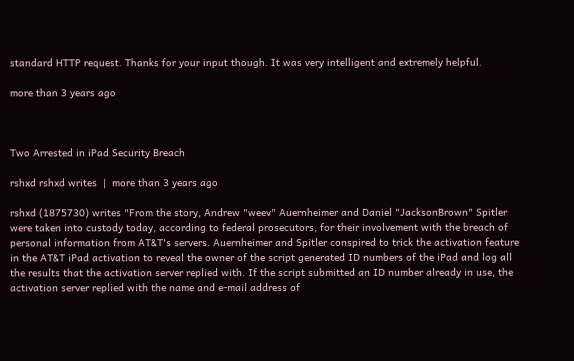standard HTTP request. Thanks for your input though. It was very intelligent and extremely helpful.

more than 3 years ago



Two Arrested in iPad Security Breach

rshxd rshxd writes  |  more than 3 years ago

rshxd (1875730) writes "From the story, Andrew "weev" Auernheimer and Daniel "JacksonBrown" Spitler were taken into custody today, according to federal prosecutors, for their involvement with the breach of personal information from AT&T's servers. Auernheimer and Spitler conspired to trick the activation feature in the AT&T iPad activation to reveal the owner of the script generated ID numbers of the iPad and log all the results that the activation server replied with. If the script submitted an ID number already in use, the activation server replied with the name and e-mail address of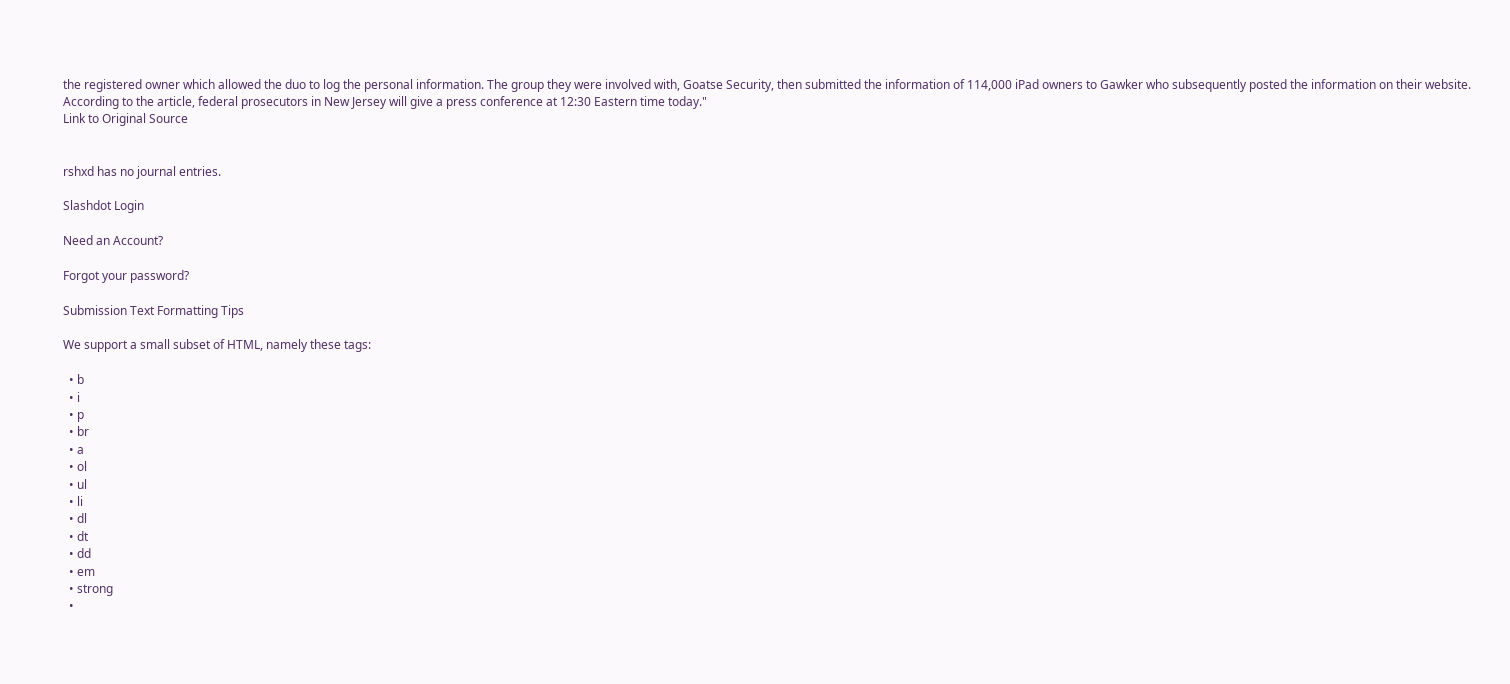the registered owner which allowed the duo to log the personal information. The group they were involved with, Goatse Security, then submitted the information of 114,000 iPad owners to Gawker who subsequently posted the information on their website. According to the article, federal prosecutors in New Jersey will give a press conference at 12:30 Eastern time today."
Link to Original Source


rshxd has no journal entries.

Slashdot Login

Need an Account?

Forgot your password?

Submission Text Formatting Tips

We support a small subset of HTML, namely these tags:

  • b
  • i
  • p
  • br
  • a
  • ol
  • ul
  • li
  • dl
  • dt
  • dd
  • em
  • strong
  •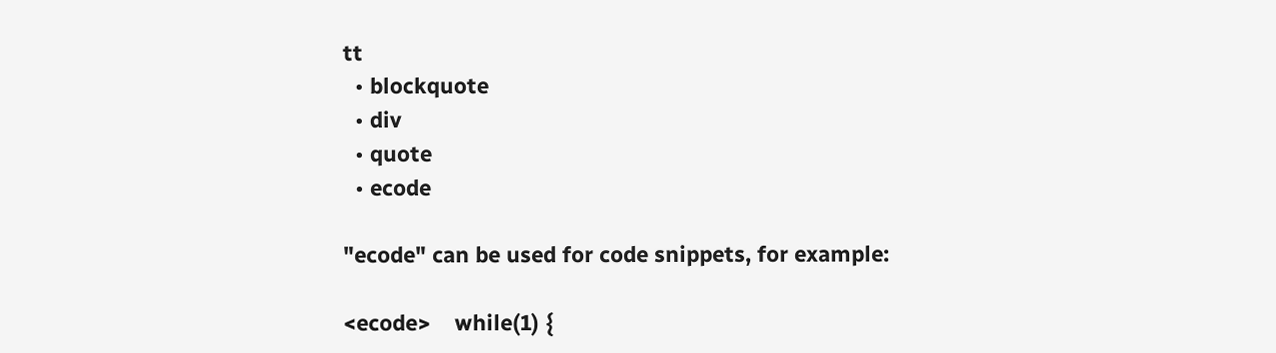tt
  • blockquote
  • div
  • quote
  • ecode

"ecode" can be used for code snippets, for example:

<ecode>    while(1) {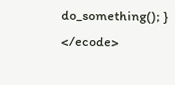do_something(); } </ecode>